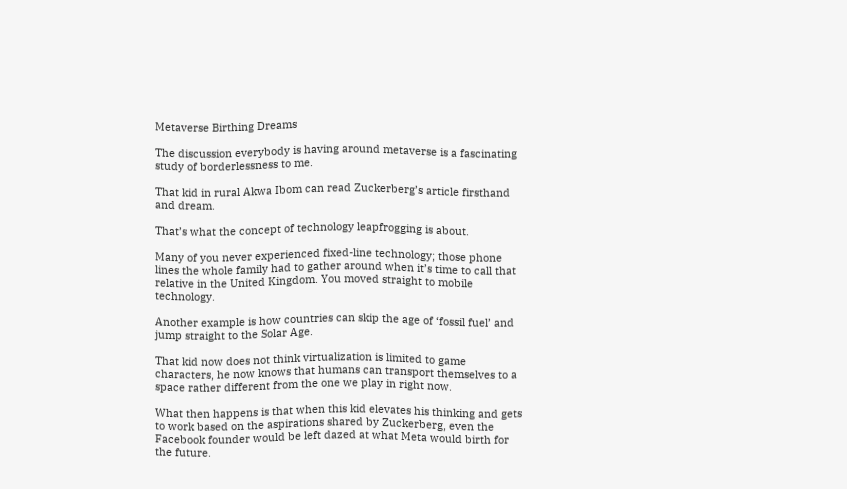Metaverse Birthing Dreams

The discussion everybody is having around metaverse is a fascinating study of borderlessness to me.

That kid in rural Akwa Ibom can read Zuckerberg’s article firsthand and dream.

That’s what the concept of technology leapfrogging is about.

Many of you never experienced fixed-line technology; those phone lines the whole family had to gather around when it’s time to call that relative in the United Kingdom. You moved straight to mobile technology.

Another example is how countries can skip the age of ‘fossil fuel’ and jump straight to the Solar Age.

That kid now does not think virtualization is limited to game characters, he now knows that humans can transport themselves to a space rather different from the one we play in right now.

What then happens is that when this kid elevates his thinking and gets to work based on the aspirations shared by Zuckerberg, even the Facebook founder would be left dazed at what Meta would birth for the future.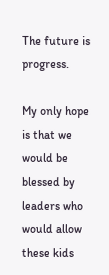The future is progress.

My only hope is that we would be blessed by leaders who would allow these kids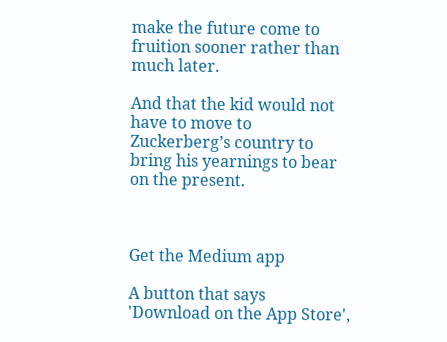make the future come to fruition sooner rather than much later.

And that the kid would not have to move to Zuckerberg’s country to bring his yearnings to bear on the present.



Get the Medium app

A button that says 'Download on the App Store',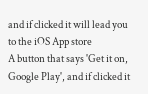and if clicked it will lead you to the iOS App store
A button that says 'Get it on, Google Play', and if clicked it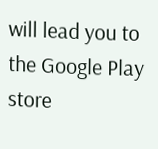will lead you to the Google Play store